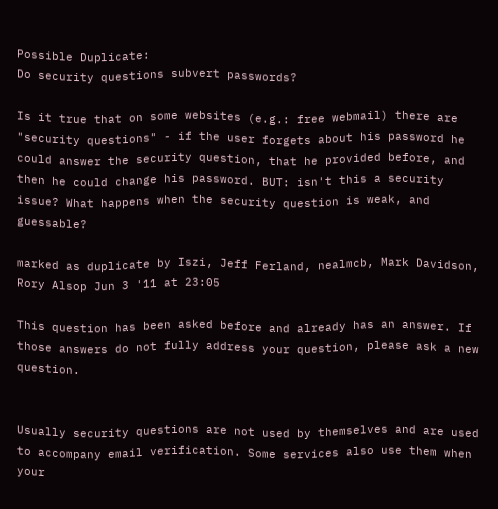Possible Duplicate:
Do security questions subvert passwords?

Is it true that on some websites (e.g.: free webmail) there are "security questions" - if the user forgets about his password he could answer the security question, that he provided before, and then he could change his password. BUT: isn't this a security issue? What happens when the security question is weak, and guessable?

marked as duplicate by Iszi, Jeff Ferland, nealmcb, Mark Davidson, Rory Alsop Jun 3 '11 at 23:05

This question has been asked before and already has an answer. If those answers do not fully address your question, please ask a new question.


Usually security questions are not used by themselves and are used to accompany email verification. Some services also use them when your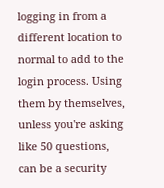logging in from a different location to normal to add to the login process. Using them by themselves, unless you're asking like 50 questions, can be a security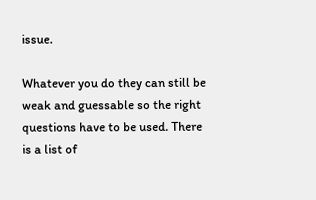issue.

Whatever you do they can still be weak and guessable so the right questions have to be used. There is a list of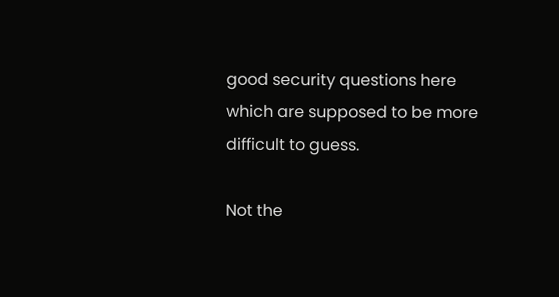good security questions here which are supposed to be more difficult to guess.

Not the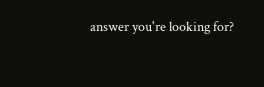answer you're looking for?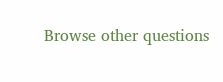Browse other questions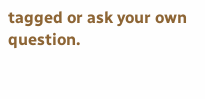tagged or ask your own question.